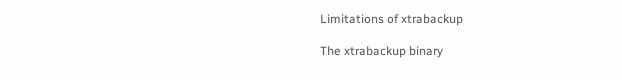Limitations of xtrabackup

The xtrabackup binary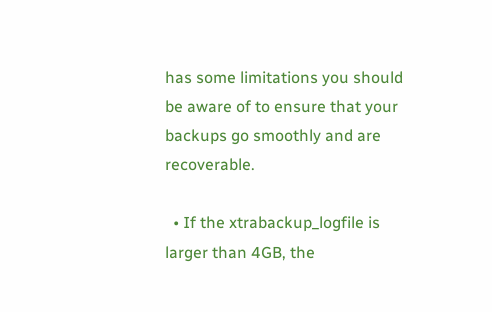has some limitations you should be aware of to ensure that your backups go smoothly and are recoverable.

  • If the xtrabackup_logfile is larger than 4GB, the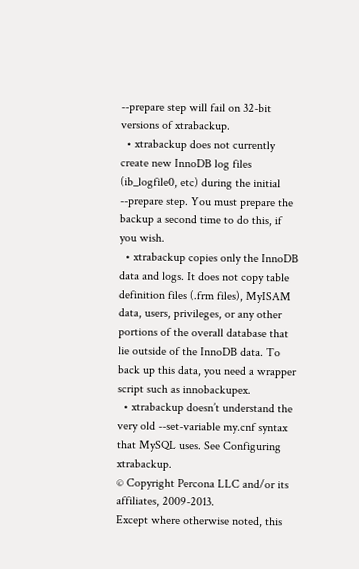--prepare step will fail on 32-bit versions of xtrabackup.
  • xtrabackup does not currently create new InnoDB log files (ib_logfile0, etc) during the initial --prepare step. You must prepare the backup a second time to do this, if you wish.
  • xtrabackup copies only the InnoDB data and logs. It does not copy table definition files (.frm files), MyISAM data, users, privileges, or any other portions of the overall database that lie outside of the InnoDB data. To back up this data, you need a wrapper script such as innobackupex.
  • xtrabackup doesn’t understand the very old --set-variable my.cnf syntax that MySQL uses. See Configuring xtrabackup.
© Copyright Percona LLC and/or its affiliates, 2009-2013.
Except where otherwise noted, this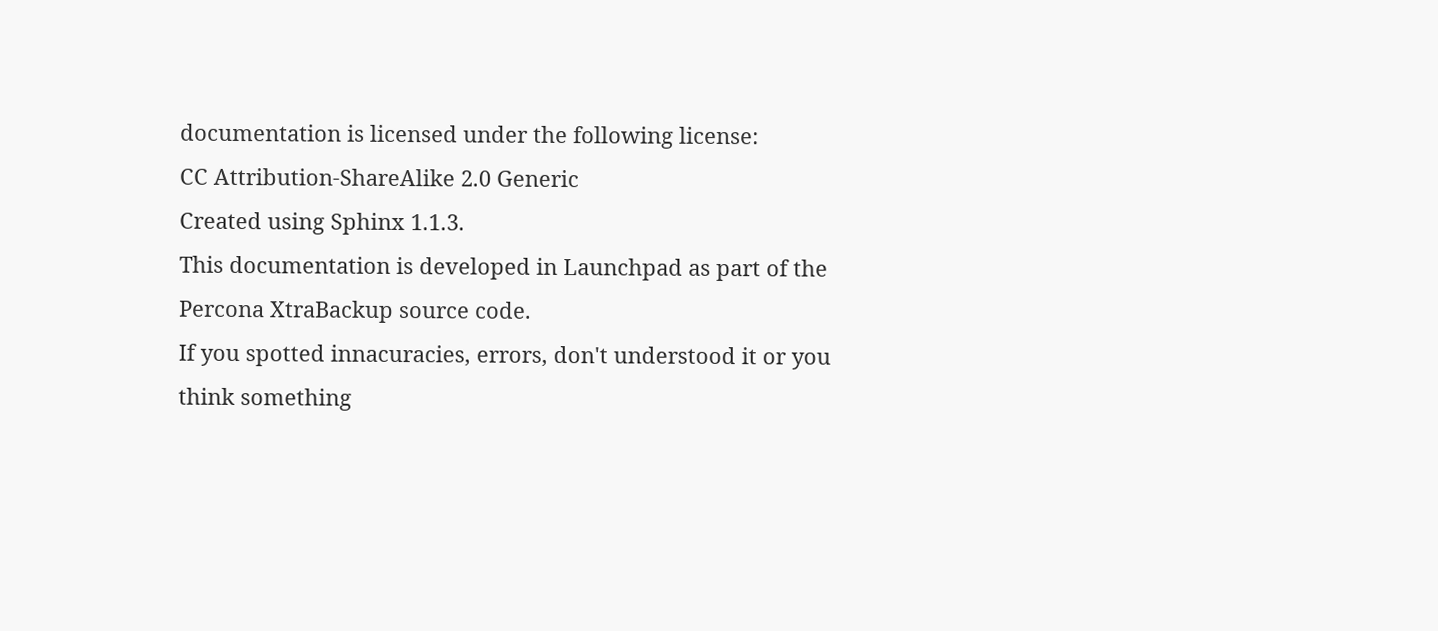documentation is licensed under the following license:
CC Attribution-ShareAlike 2.0 Generic
Created using Sphinx 1.1.3.
This documentation is developed in Launchpad as part of the Percona XtraBackup source code.
If you spotted innacuracies, errors, don't understood it or you think something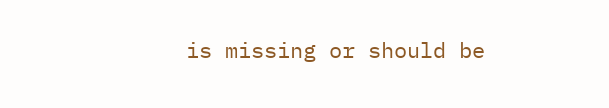is missing or should be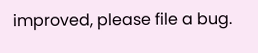improved, please file a bug.